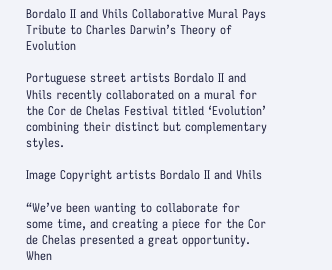Bordalo II and Vhils Collaborative Mural Pays Tribute to Charles Darwin’s Theory of Evolution

Portuguese street artists Bordalo II and Vhils recently collaborated on a mural for the Cor de Chelas Festival titled ‘Evolution’ combining their distinct but complementary styles.

Image Copyright artists Bordalo II and Vhils

“We’ve been wanting to collaborate for some time, and creating a piece for the Cor de Chelas presented a great opportunity. When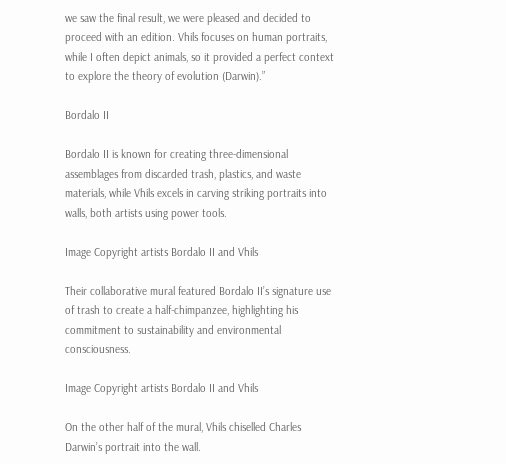we saw the final result, we were pleased and decided to proceed with an edition. Vhils focuses on human portraits, while I often depict animals, so it provided a perfect context to explore the theory of evolution (Darwin).”

Bordalo II

Bordalo II is known for creating three-dimensional assemblages from discarded trash, plastics, and waste materials, while Vhils excels in carving striking portraits into walls, both artists using power tools.

Image Copyright artists Bordalo II and Vhils

Their collaborative mural featured Bordalo II’s signature use of trash to create a half-chimpanzee, highlighting his commitment to sustainability and environmental consciousness.

Image Copyright artists Bordalo II and Vhils

On the other half of the mural, Vhils chiselled Charles Darwin’s portrait into the wall.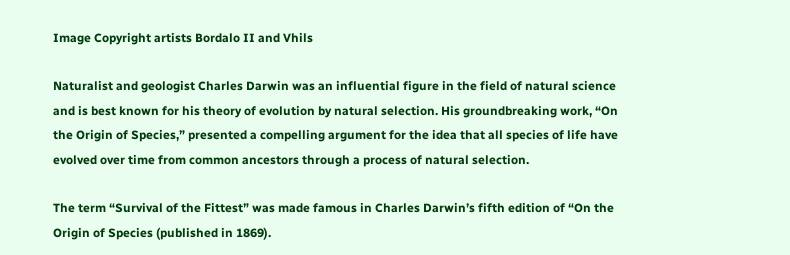Image Copyright artists Bordalo II and Vhils

Naturalist and geologist Charles Darwin was an influential figure in the field of natural science and is best known for his theory of evolution by natural selection. His groundbreaking work, “On the Origin of Species,” presented a compelling argument for the idea that all species of life have evolved over time from common ancestors through a process of natural selection.

The term “Survival of the Fittest” was made famous in Charles Darwin’s fifth edition of “On the Origin of Species (published in 1869).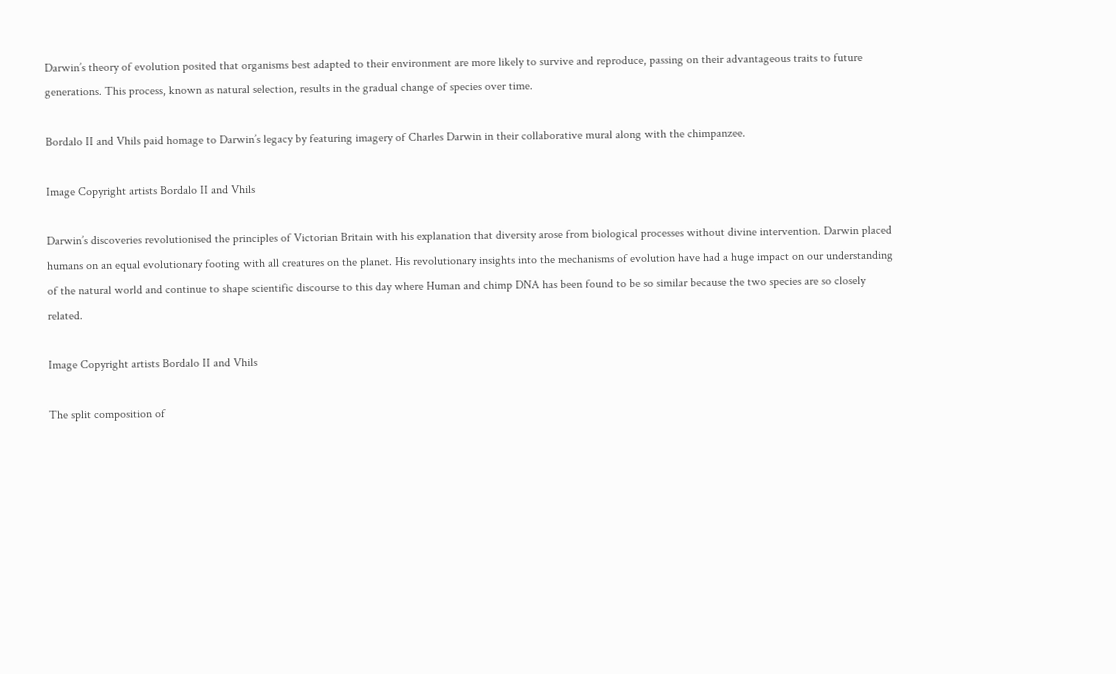Darwin’s theory of evolution posited that organisms best adapted to their environment are more likely to survive and reproduce, passing on their advantageous traits to future generations. This process, known as natural selection, results in the gradual change of species over time.

Bordalo II and Vhils paid homage to Darwin’s legacy by featuring imagery of Charles Darwin in their collaborative mural along with the chimpanzee.

Image Copyright artists Bordalo II and Vhils

Darwin’s discoveries revolutionised the principles of Victorian Britain with his explanation that diversity arose from biological processes without divine intervention. Darwin placed humans on an equal evolutionary footing with all creatures on the planet. His revolutionary insights into the mechanisms of evolution have had a huge impact on our understanding of the natural world and continue to shape scientific discourse to this day where Human and chimp DNA has been found to be so similar because the two species are so closely related.

Image Copyright artists Bordalo II and Vhils

The split composition of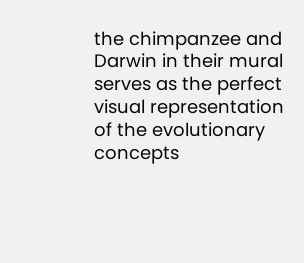the chimpanzee and Darwin in their mural serves as the perfect visual representation of the evolutionary concepts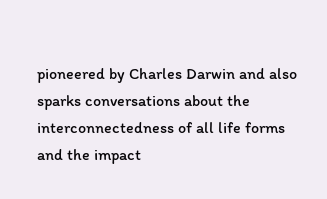pioneered by Charles Darwin and also sparks conversations about the interconnectedness of all life forms and the impact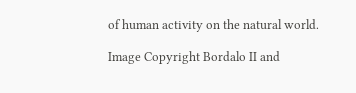of human activity on the natural world.

Image Copyright Bordalo II and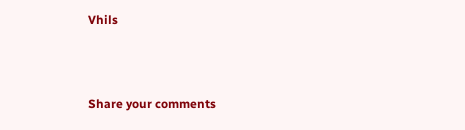Vhils



Share your comments